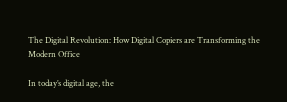The Digital Revolution: How Digital Copiers are Transforming the Modern Office

In today’s digital age, the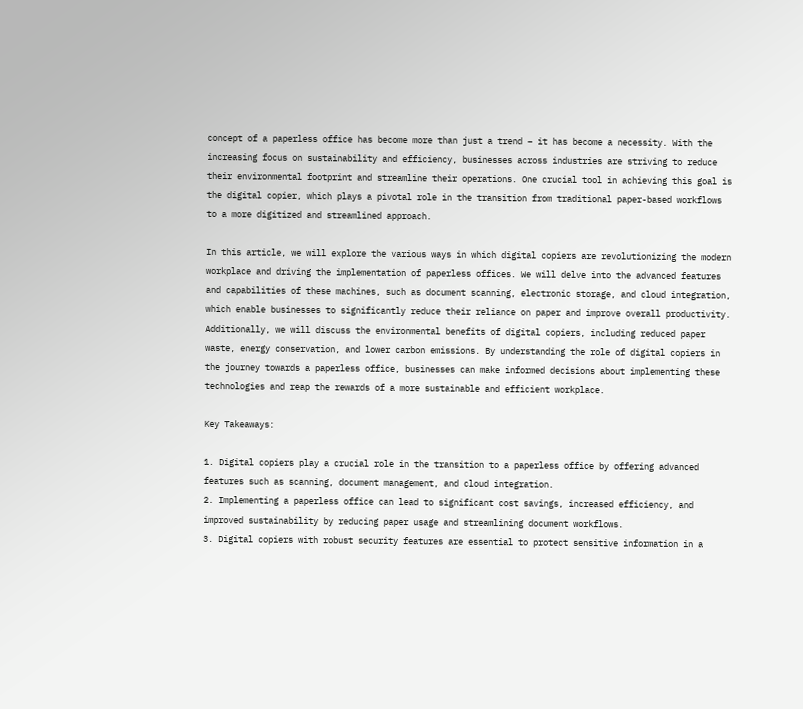concept of a paperless office has become more than just a trend – it has become a necessity. With the increasing focus on sustainability and efficiency, businesses across industries are striving to reduce their environmental footprint and streamline their operations. One crucial tool in achieving this goal is the digital copier, which plays a pivotal role in the transition from traditional paper-based workflows to a more digitized and streamlined approach.

In this article, we will explore the various ways in which digital copiers are revolutionizing the modern workplace and driving the implementation of paperless offices. We will delve into the advanced features and capabilities of these machines, such as document scanning, electronic storage, and cloud integration, which enable businesses to significantly reduce their reliance on paper and improve overall productivity. Additionally, we will discuss the environmental benefits of digital copiers, including reduced paper waste, energy conservation, and lower carbon emissions. By understanding the role of digital copiers in the journey towards a paperless office, businesses can make informed decisions about implementing these technologies and reap the rewards of a more sustainable and efficient workplace.

Key Takeaways:

1. Digital copiers play a crucial role in the transition to a paperless office by offering advanced features such as scanning, document management, and cloud integration.
2. Implementing a paperless office can lead to significant cost savings, increased efficiency, and improved sustainability by reducing paper usage and streamlining document workflows.
3. Digital copiers with robust security features are essential to protect sensitive information in a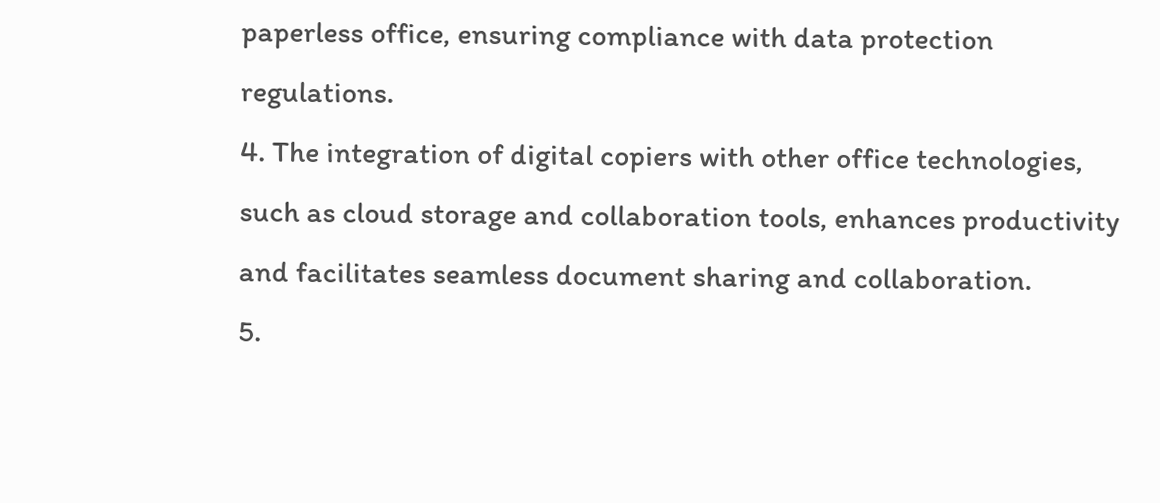paperless office, ensuring compliance with data protection regulations.
4. The integration of digital copiers with other office technologies, such as cloud storage and collaboration tools, enhances productivity and facilitates seamless document sharing and collaboration.
5.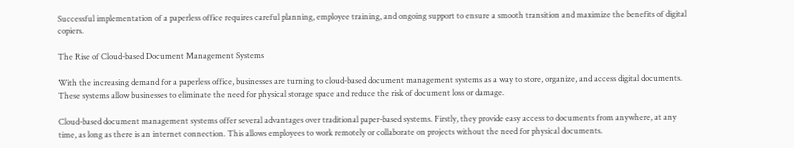Successful implementation of a paperless office requires careful planning, employee training, and ongoing support to ensure a smooth transition and maximize the benefits of digital copiers.

The Rise of Cloud-based Document Management Systems

With the increasing demand for a paperless office, businesses are turning to cloud-based document management systems as a way to store, organize, and access digital documents. These systems allow businesses to eliminate the need for physical storage space and reduce the risk of document loss or damage.

Cloud-based document management systems offer several advantages over traditional paper-based systems. Firstly, they provide easy access to documents from anywhere, at any time, as long as there is an internet connection. This allows employees to work remotely or collaborate on projects without the need for physical documents.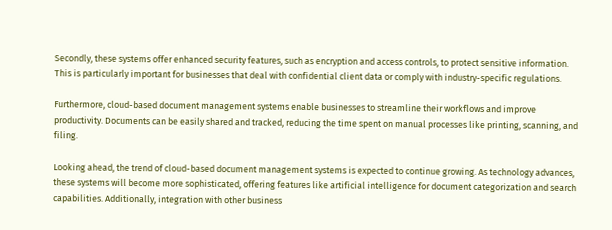Secondly, these systems offer enhanced security features, such as encryption and access controls, to protect sensitive information. This is particularly important for businesses that deal with confidential client data or comply with industry-specific regulations.

Furthermore, cloud-based document management systems enable businesses to streamline their workflows and improve productivity. Documents can be easily shared and tracked, reducing the time spent on manual processes like printing, scanning, and filing.

Looking ahead, the trend of cloud-based document management systems is expected to continue growing. As technology advances, these systems will become more sophisticated, offering features like artificial intelligence for document categorization and search capabilities. Additionally, integration with other business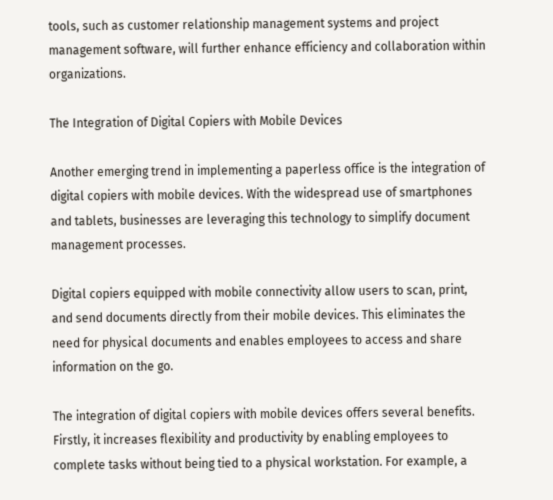tools, such as customer relationship management systems and project management software, will further enhance efficiency and collaboration within organizations.

The Integration of Digital Copiers with Mobile Devices

Another emerging trend in implementing a paperless office is the integration of digital copiers with mobile devices. With the widespread use of smartphones and tablets, businesses are leveraging this technology to simplify document management processes.

Digital copiers equipped with mobile connectivity allow users to scan, print, and send documents directly from their mobile devices. This eliminates the need for physical documents and enables employees to access and share information on the go.

The integration of digital copiers with mobile devices offers several benefits. Firstly, it increases flexibility and productivity by enabling employees to complete tasks without being tied to a physical workstation. For example, a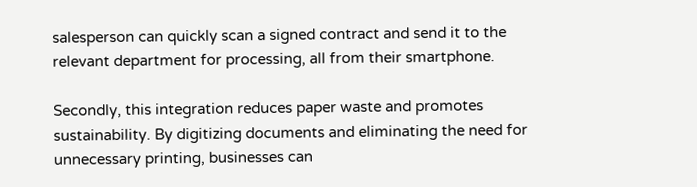salesperson can quickly scan a signed contract and send it to the relevant department for processing, all from their smartphone.

Secondly, this integration reduces paper waste and promotes sustainability. By digitizing documents and eliminating the need for unnecessary printing, businesses can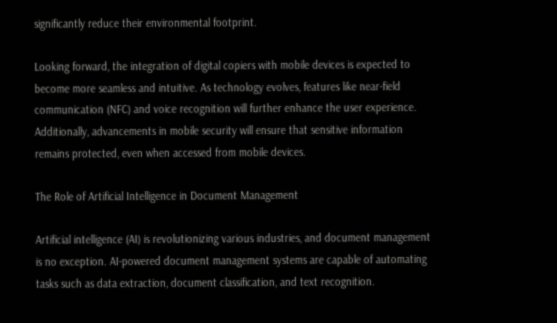significantly reduce their environmental footprint.

Looking forward, the integration of digital copiers with mobile devices is expected to become more seamless and intuitive. As technology evolves, features like near-field communication (NFC) and voice recognition will further enhance the user experience. Additionally, advancements in mobile security will ensure that sensitive information remains protected, even when accessed from mobile devices.

The Role of Artificial Intelligence in Document Management

Artificial intelligence (AI) is revolutionizing various industries, and document management is no exception. AI-powered document management systems are capable of automating tasks such as data extraction, document classification, and text recognition.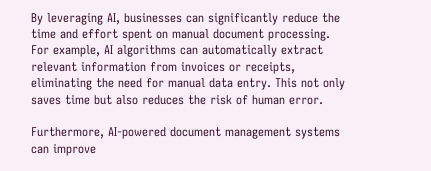By leveraging AI, businesses can significantly reduce the time and effort spent on manual document processing. For example, AI algorithms can automatically extract relevant information from invoices or receipts, eliminating the need for manual data entry. This not only saves time but also reduces the risk of human error.

Furthermore, AI-powered document management systems can improve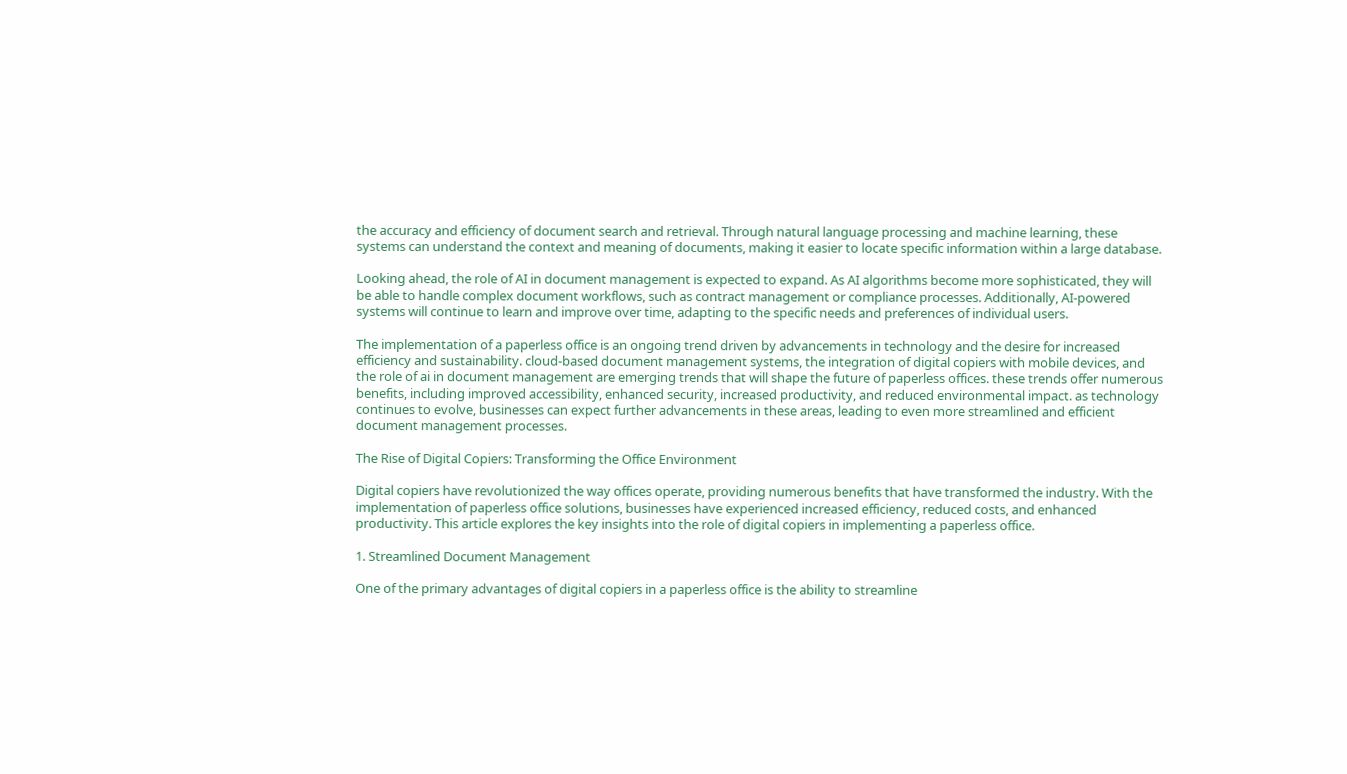the accuracy and efficiency of document search and retrieval. Through natural language processing and machine learning, these systems can understand the context and meaning of documents, making it easier to locate specific information within a large database.

Looking ahead, the role of AI in document management is expected to expand. As AI algorithms become more sophisticated, they will be able to handle complex document workflows, such as contract management or compliance processes. Additionally, AI-powered systems will continue to learn and improve over time, adapting to the specific needs and preferences of individual users.

The implementation of a paperless office is an ongoing trend driven by advancements in technology and the desire for increased efficiency and sustainability. cloud-based document management systems, the integration of digital copiers with mobile devices, and the role of ai in document management are emerging trends that will shape the future of paperless offices. these trends offer numerous benefits, including improved accessibility, enhanced security, increased productivity, and reduced environmental impact. as technology continues to evolve, businesses can expect further advancements in these areas, leading to even more streamlined and efficient document management processes.

The Rise of Digital Copiers: Transforming the Office Environment

Digital copiers have revolutionized the way offices operate, providing numerous benefits that have transformed the industry. With the implementation of paperless office solutions, businesses have experienced increased efficiency, reduced costs, and enhanced productivity. This article explores the key insights into the role of digital copiers in implementing a paperless office.

1. Streamlined Document Management

One of the primary advantages of digital copiers in a paperless office is the ability to streamline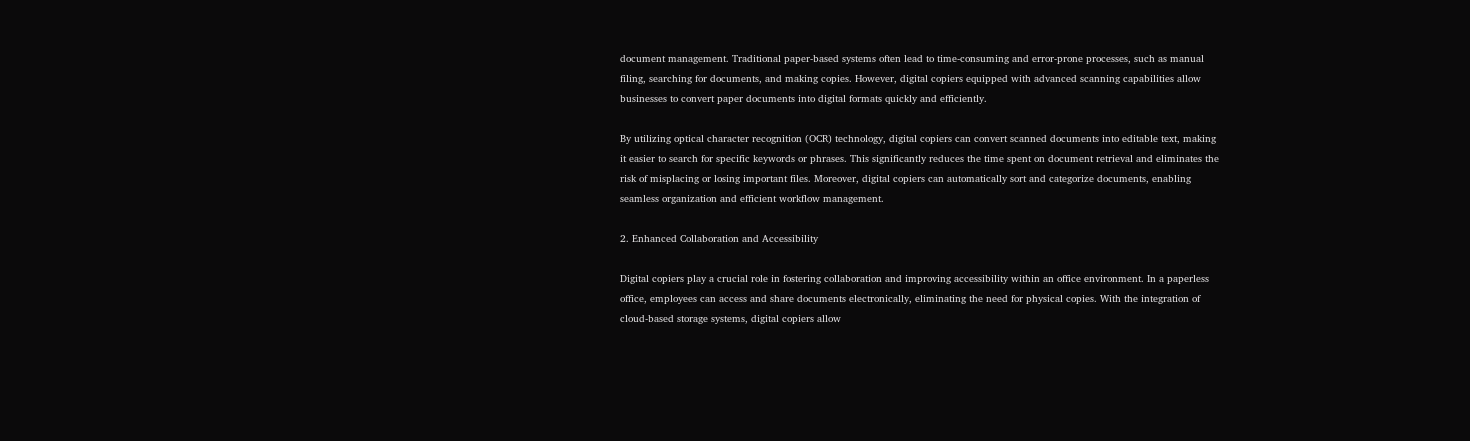document management. Traditional paper-based systems often lead to time-consuming and error-prone processes, such as manual filing, searching for documents, and making copies. However, digital copiers equipped with advanced scanning capabilities allow businesses to convert paper documents into digital formats quickly and efficiently.

By utilizing optical character recognition (OCR) technology, digital copiers can convert scanned documents into editable text, making it easier to search for specific keywords or phrases. This significantly reduces the time spent on document retrieval and eliminates the risk of misplacing or losing important files. Moreover, digital copiers can automatically sort and categorize documents, enabling seamless organization and efficient workflow management.

2. Enhanced Collaboration and Accessibility

Digital copiers play a crucial role in fostering collaboration and improving accessibility within an office environment. In a paperless office, employees can access and share documents electronically, eliminating the need for physical copies. With the integration of cloud-based storage systems, digital copiers allow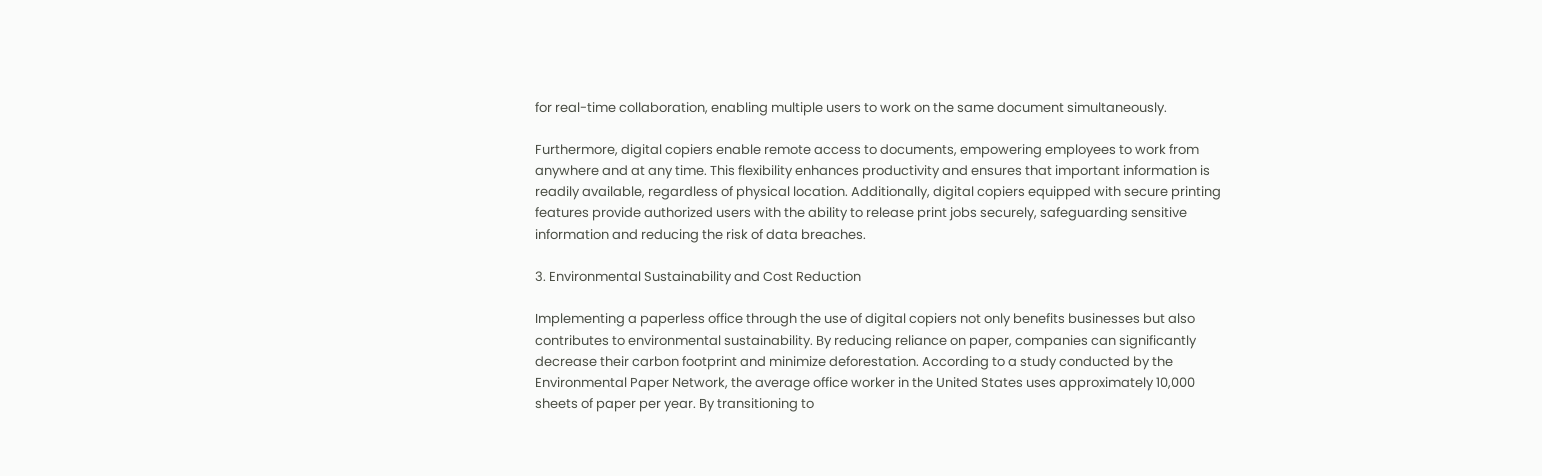for real-time collaboration, enabling multiple users to work on the same document simultaneously.

Furthermore, digital copiers enable remote access to documents, empowering employees to work from anywhere and at any time. This flexibility enhances productivity and ensures that important information is readily available, regardless of physical location. Additionally, digital copiers equipped with secure printing features provide authorized users with the ability to release print jobs securely, safeguarding sensitive information and reducing the risk of data breaches.

3. Environmental Sustainability and Cost Reduction

Implementing a paperless office through the use of digital copiers not only benefits businesses but also contributes to environmental sustainability. By reducing reliance on paper, companies can significantly decrease their carbon footprint and minimize deforestation. According to a study conducted by the Environmental Paper Network, the average office worker in the United States uses approximately 10,000 sheets of paper per year. By transitioning to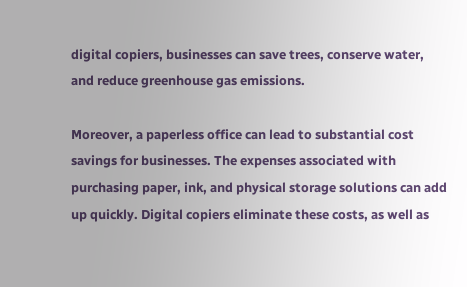digital copiers, businesses can save trees, conserve water, and reduce greenhouse gas emissions.

Moreover, a paperless office can lead to substantial cost savings for businesses. The expenses associated with purchasing paper, ink, and physical storage solutions can add up quickly. Digital copiers eliminate these costs, as well as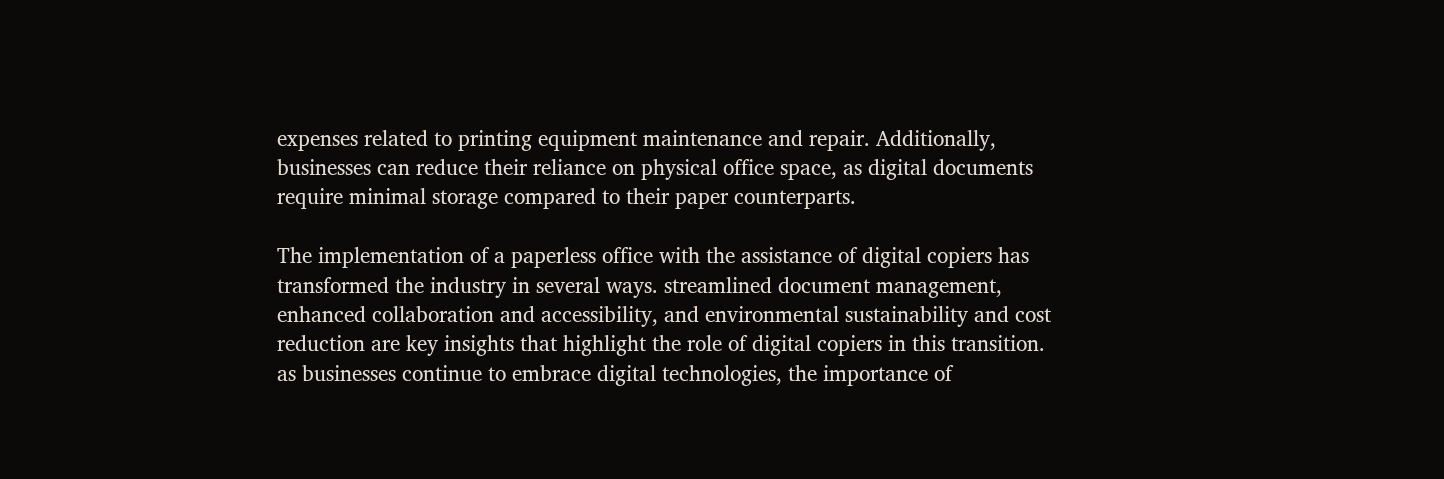expenses related to printing equipment maintenance and repair. Additionally, businesses can reduce their reliance on physical office space, as digital documents require minimal storage compared to their paper counterparts.

The implementation of a paperless office with the assistance of digital copiers has transformed the industry in several ways. streamlined document management, enhanced collaboration and accessibility, and environmental sustainability and cost reduction are key insights that highlight the role of digital copiers in this transition. as businesses continue to embrace digital technologies, the importance of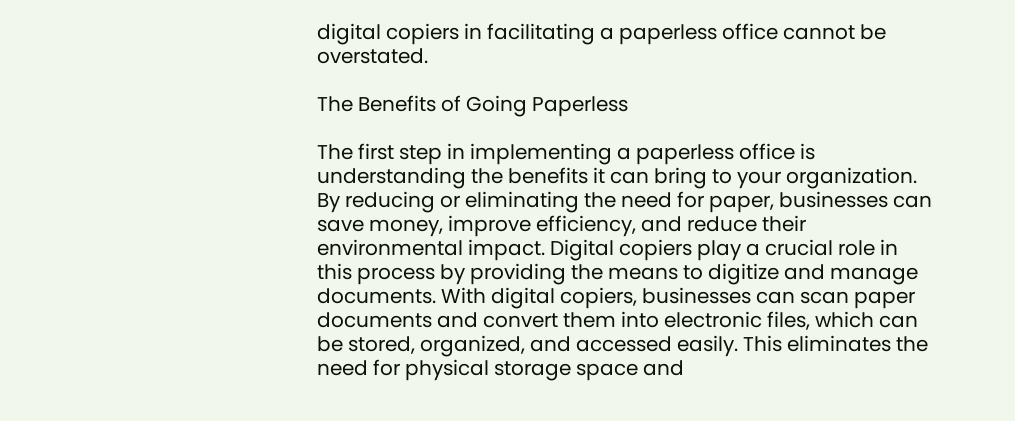digital copiers in facilitating a paperless office cannot be overstated.

The Benefits of Going Paperless

The first step in implementing a paperless office is understanding the benefits it can bring to your organization. By reducing or eliminating the need for paper, businesses can save money, improve efficiency, and reduce their environmental impact. Digital copiers play a crucial role in this process by providing the means to digitize and manage documents. With digital copiers, businesses can scan paper documents and convert them into electronic files, which can be stored, organized, and accessed easily. This eliminates the need for physical storage space and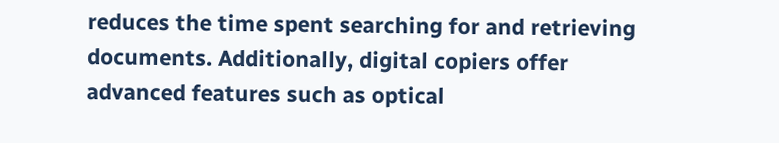reduces the time spent searching for and retrieving documents. Additionally, digital copiers offer advanced features such as optical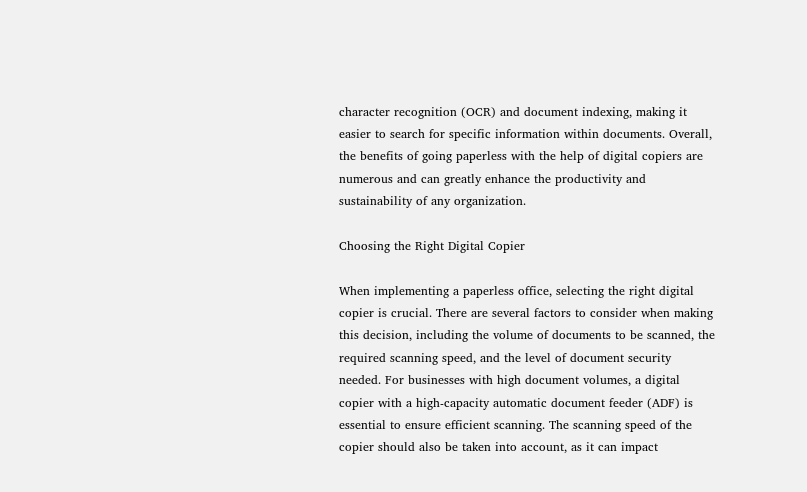character recognition (OCR) and document indexing, making it easier to search for specific information within documents. Overall, the benefits of going paperless with the help of digital copiers are numerous and can greatly enhance the productivity and sustainability of any organization.

Choosing the Right Digital Copier

When implementing a paperless office, selecting the right digital copier is crucial. There are several factors to consider when making this decision, including the volume of documents to be scanned, the required scanning speed, and the level of document security needed. For businesses with high document volumes, a digital copier with a high-capacity automatic document feeder (ADF) is essential to ensure efficient scanning. The scanning speed of the copier should also be taken into account, as it can impact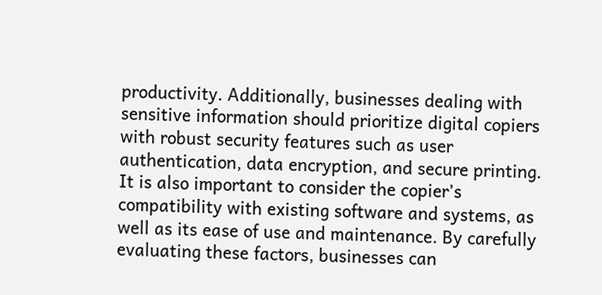productivity. Additionally, businesses dealing with sensitive information should prioritize digital copiers with robust security features such as user authentication, data encryption, and secure printing. It is also important to consider the copier’s compatibility with existing software and systems, as well as its ease of use and maintenance. By carefully evaluating these factors, businesses can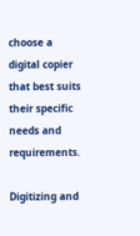choose a digital copier that best suits their specific needs and requirements.

Digitizing and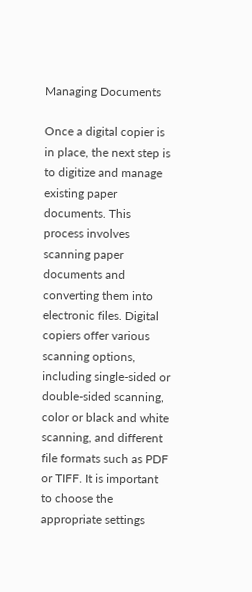Managing Documents

Once a digital copier is in place, the next step is to digitize and manage existing paper documents. This process involves scanning paper documents and converting them into electronic files. Digital copiers offer various scanning options, including single-sided or double-sided scanning, color or black and white scanning, and different file formats such as PDF or TIFF. It is important to choose the appropriate settings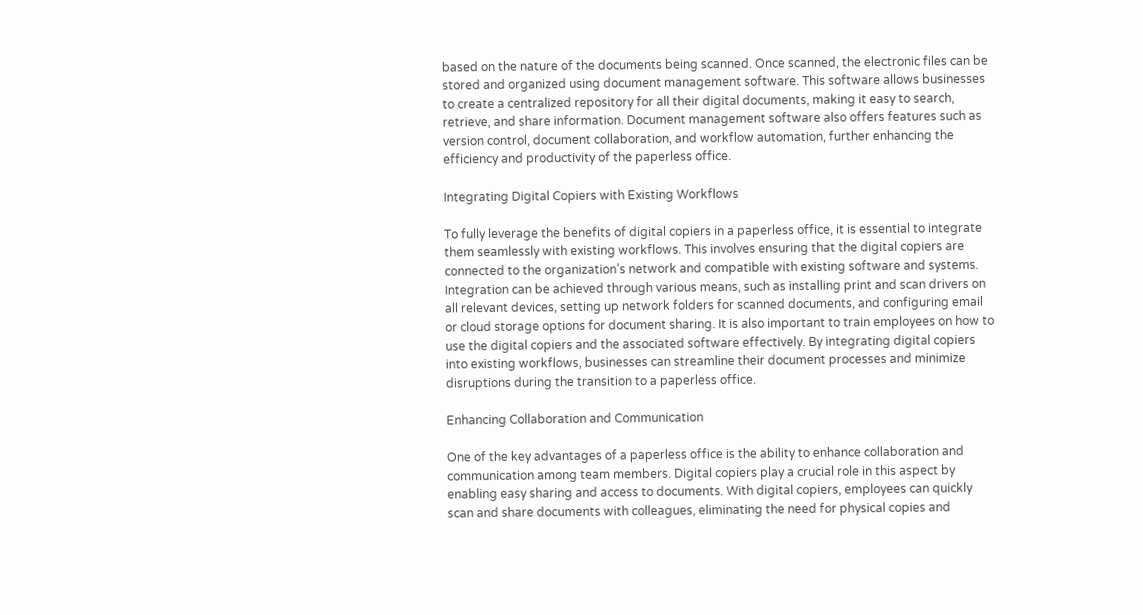based on the nature of the documents being scanned. Once scanned, the electronic files can be stored and organized using document management software. This software allows businesses to create a centralized repository for all their digital documents, making it easy to search, retrieve, and share information. Document management software also offers features such as version control, document collaboration, and workflow automation, further enhancing the efficiency and productivity of the paperless office.

Integrating Digital Copiers with Existing Workflows

To fully leverage the benefits of digital copiers in a paperless office, it is essential to integrate them seamlessly with existing workflows. This involves ensuring that the digital copiers are connected to the organization’s network and compatible with existing software and systems. Integration can be achieved through various means, such as installing print and scan drivers on all relevant devices, setting up network folders for scanned documents, and configuring email or cloud storage options for document sharing. It is also important to train employees on how to use the digital copiers and the associated software effectively. By integrating digital copiers into existing workflows, businesses can streamline their document processes and minimize disruptions during the transition to a paperless office.

Enhancing Collaboration and Communication

One of the key advantages of a paperless office is the ability to enhance collaboration and communication among team members. Digital copiers play a crucial role in this aspect by enabling easy sharing and access to documents. With digital copiers, employees can quickly scan and share documents with colleagues, eliminating the need for physical copies and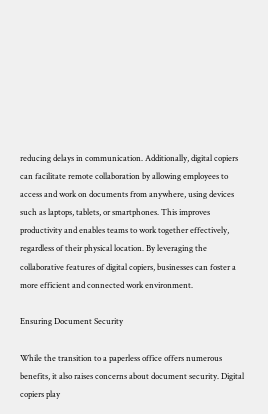reducing delays in communication. Additionally, digital copiers can facilitate remote collaboration by allowing employees to access and work on documents from anywhere, using devices such as laptops, tablets, or smartphones. This improves productivity and enables teams to work together effectively, regardless of their physical location. By leveraging the collaborative features of digital copiers, businesses can foster a more efficient and connected work environment.

Ensuring Document Security

While the transition to a paperless office offers numerous benefits, it also raises concerns about document security. Digital copiers play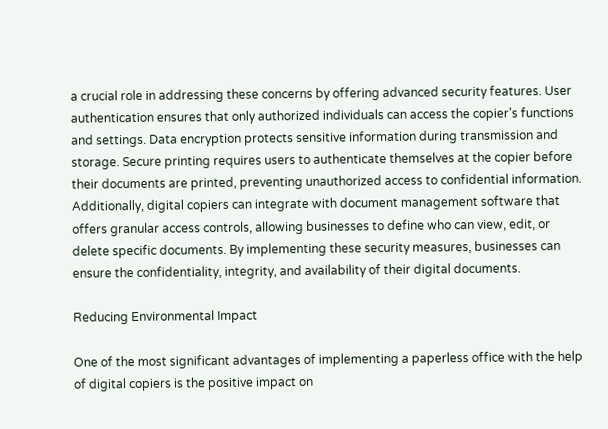a crucial role in addressing these concerns by offering advanced security features. User authentication ensures that only authorized individuals can access the copier’s functions and settings. Data encryption protects sensitive information during transmission and storage. Secure printing requires users to authenticate themselves at the copier before their documents are printed, preventing unauthorized access to confidential information. Additionally, digital copiers can integrate with document management software that offers granular access controls, allowing businesses to define who can view, edit, or delete specific documents. By implementing these security measures, businesses can ensure the confidentiality, integrity, and availability of their digital documents.

Reducing Environmental Impact

One of the most significant advantages of implementing a paperless office with the help of digital copiers is the positive impact on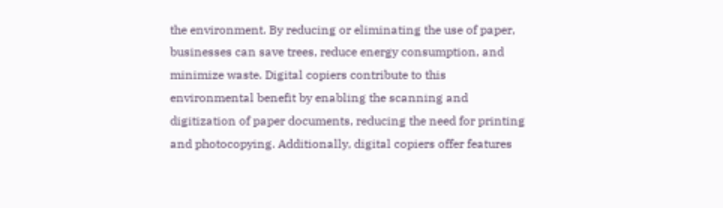the environment. By reducing or eliminating the use of paper, businesses can save trees, reduce energy consumption, and minimize waste. Digital copiers contribute to this environmental benefit by enabling the scanning and digitization of paper documents, reducing the need for printing and photocopying. Additionally, digital copiers offer features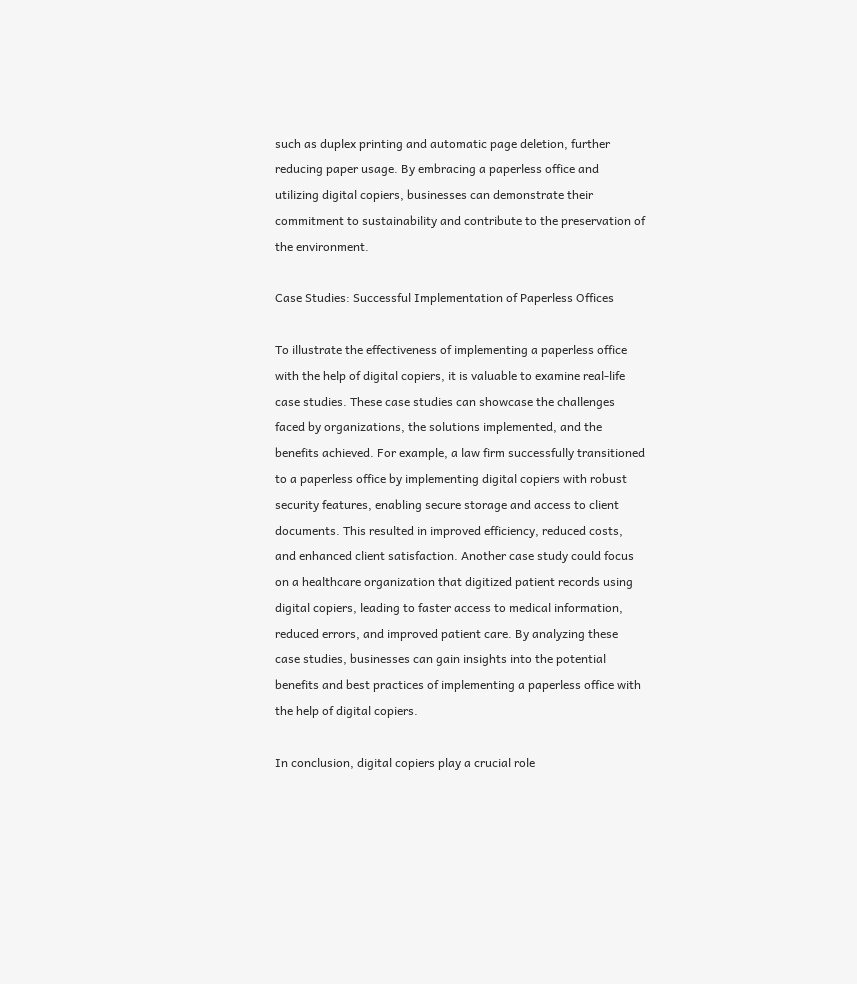such as duplex printing and automatic page deletion, further reducing paper usage. By embracing a paperless office and utilizing digital copiers, businesses can demonstrate their commitment to sustainability and contribute to the preservation of the environment.

Case Studies: Successful Implementation of Paperless Offices

To illustrate the effectiveness of implementing a paperless office with the help of digital copiers, it is valuable to examine real-life case studies. These case studies can showcase the challenges faced by organizations, the solutions implemented, and the benefits achieved. For example, a law firm successfully transitioned to a paperless office by implementing digital copiers with robust security features, enabling secure storage and access to client documents. This resulted in improved efficiency, reduced costs, and enhanced client satisfaction. Another case study could focus on a healthcare organization that digitized patient records using digital copiers, leading to faster access to medical information, reduced errors, and improved patient care. By analyzing these case studies, businesses can gain insights into the potential benefits and best practices of implementing a paperless office with the help of digital copiers.

In conclusion, digital copiers play a crucial role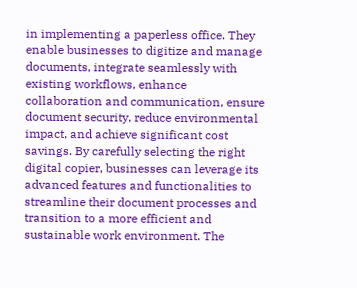in implementing a paperless office. They enable businesses to digitize and manage documents, integrate seamlessly with existing workflows, enhance collaboration and communication, ensure document security, reduce environmental impact, and achieve significant cost savings. By carefully selecting the right digital copier, businesses can leverage its advanced features and functionalities to streamline their document processes and transition to a more efficient and sustainable work environment. The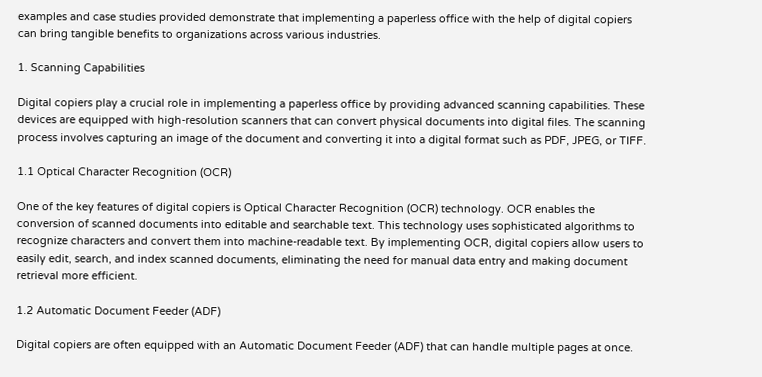examples and case studies provided demonstrate that implementing a paperless office with the help of digital copiers can bring tangible benefits to organizations across various industries.

1. Scanning Capabilities

Digital copiers play a crucial role in implementing a paperless office by providing advanced scanning capabilities. These devices are equipped with high-resolution scanners that can convert physical documents into digital files. The scanning process involves capturing an image of the document and converting it into a digital format such as PDF, JPEG, or TIFF.

1.1 Optical Character Recognition (OCR)

One of the key features of digital copiers is Optical Character Recognition (OCR) technology. OCR enables the conversion of scanned documents into editable and searchable text. This technology uses sophisticated algorithms to recognize characters and convert them into machine-readable text. By implementing OCR, digital copiers allow users to easily edit, search, and index scanned documents, eliminating the need for manual data entry and making document retrieval more efficient.

1.2 Automatic Document Feeder (ADF)

Digital copiers are often equipped with an Automatic Document Feeder (ADF) that can handle multiple pages at once.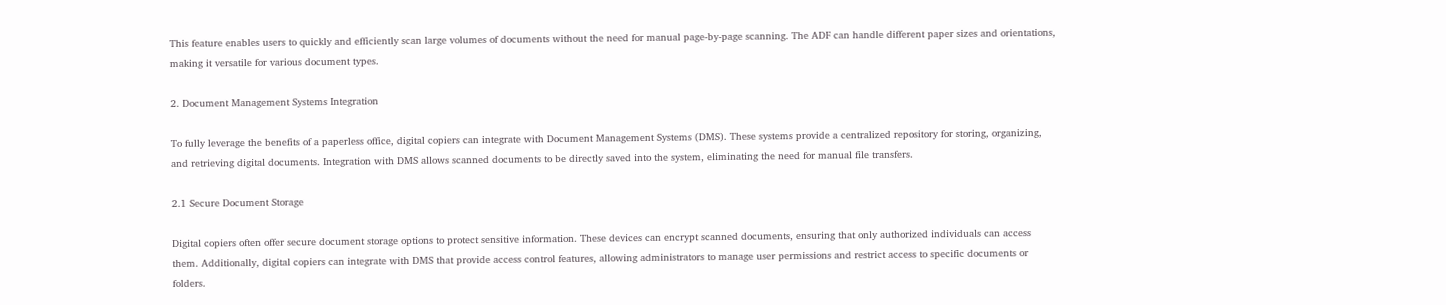This feature enables users to quickly and efficiently scan large volumes of documents without the need for manual page-by-page scanning. The ADF can handle different paper sizes and orientations, making it versatile for various document types.

2. Document Management Systems Integration

To fully leverage the benefits of a paperless office, digital copiers can integrate with Document Management Systems (DMS). These systems provide a centralized repository for storing, organizing, and retrieving digital documents. Integration with DMS allows scanned documents to be directly saved into the system, eliminating the need for manual file transfers.

2.1 Secure Document Storage

Digital copiers often offer secure document storage options to protect sensitive information. These devices can encrypt scanned documents, ensuring that only authorized individuals can access them. Additionally, digital copiers can integrate with DMS that provide access control features, allowing administrators to manage user permissions and restrict access to specific documents or folders.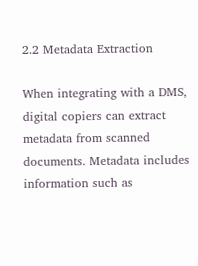2.2 Metadata Extraction

When integrating with a DMS, digital copiers can extract metadata from scanned documents. Metadata includes information such as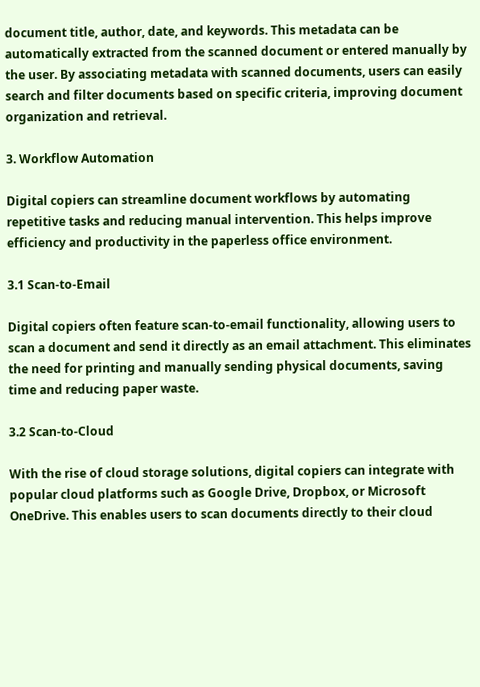document title, author, date, and keywords. This metadata can be automatically extracted from the scanned document or entered manually by the user. By associating metadata with scanned documents, users can easily search and filter documents based on specific criteria, improving document organization and retrieval.

3. Workflow Automation

Digital copiers can streamline document workflows by automating repetitive tasks and reducing manual intervention. This helps improve efficiency and productivity in the paperless office environment.

3.1 Scan-to-Email

Digital copiers often feature scan-to-email functionality, allowing users to scan a document and send it directly as an email attachment. This eliminates the need for printing and manually sending physical documents, saving time and reducing paper waste.

3.2 Scan-to-Cloud

With the rise of cloud storage solutions, digital copiers can integrate with popular cloud platforms such as Google Drive, Dropbox, or Microsoft OneDrive. This enables users to scan documents directly to their cloud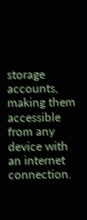storage accounts, making them accessible from any device with an internet connection.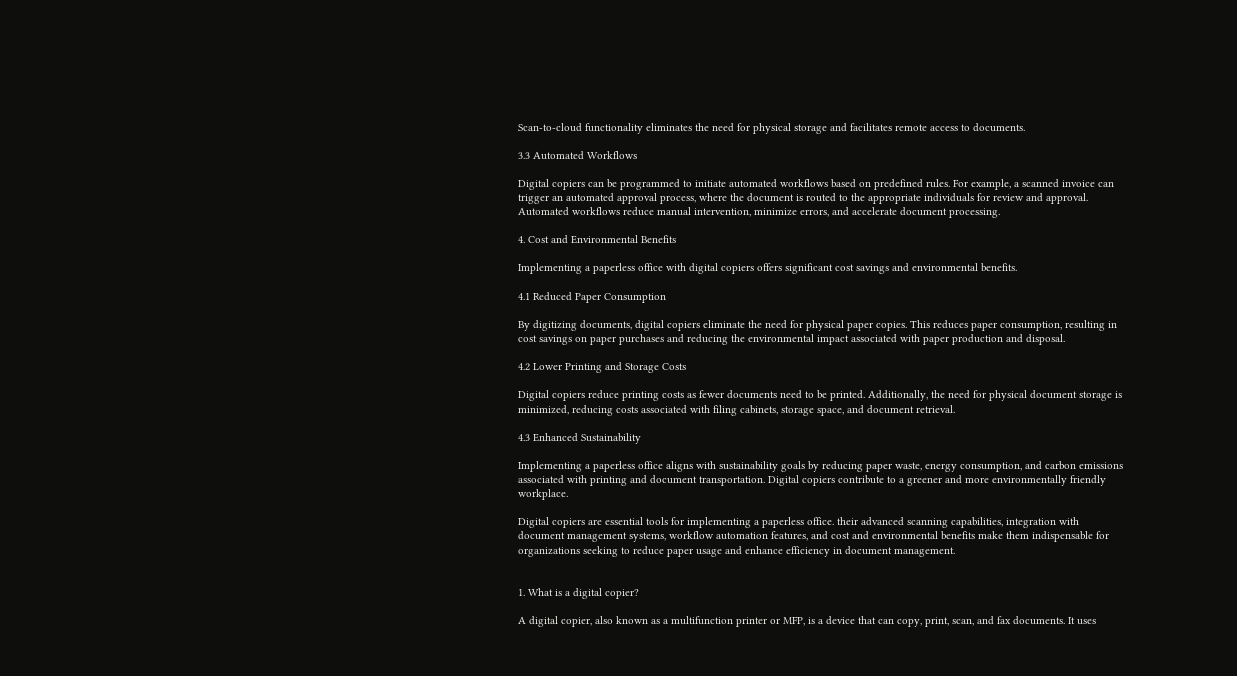Scan-to-cloud functionality eliminates the need for physical storage and facilitates remote access to documents.

3.3 Automated Workflows

Digital copiers can be programmed to initiate automated workflows based on predefined rules. For example, a scanned invoice can trigger an automated approval process, where the document is routed to the appropriate individuals for review and approval. Automated workflows reduce manual intervention, minimize errors, and accelerate document processing.

4. Cost and Environmental Benefits

Implementing a paperless office with digital copiers offers significant cost savings and environmental benefits.

4.1 Reduced Paper Consumption

By digitizing documents, digital copiers eliminate the need for physical paper copies. This reduces paper consumption, resulting in cost savings on paper purchases and reducing the environmental impact associated with paper production and disposal.

4.2 Lower Printing and Storage Costs

Digital copiers reduce printing costs as fewer documents need to be printed. Additionally, the need for physical document storage is minimized, reducing costs associated with filing cabinets, storage space, and document retrieval.

4.3 Enhanced Sustainability

Implementing a paperless office aligns with sustainability goals by reducing paper waste, energy consumption, and carbon emissions associated with printing and document transportation. Digital copiers contribute to a greener and more environmentally friendly workplace.

Digital copiers are essential tools for implementing a paperless office. their advanced scanning capabilities, integration with document management systems, workflow automation features, and cost and environmental benefits make them indispensable for organizations seeking to reduce paper usage and enhance efficiency in document management.


1. What is a digital copier?

A digital copier, also known as a multifunction printer or MFP, is a device that can copy, print, scan, and fax documents. It uses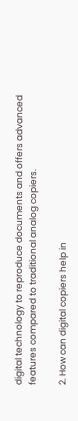digital technology to reproduce documents and offers advanced features compared to traditional analog copiers.

2. How can digital copiers help in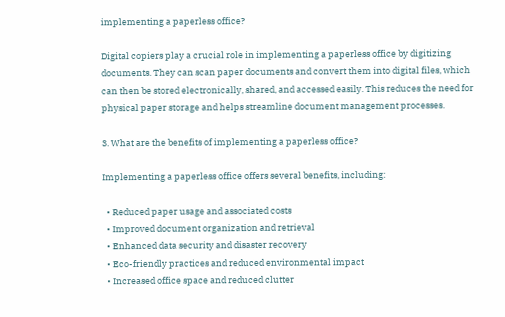implementing a paperless office?

Digital copiers play a crucial role in implementing a paperless office by digitizing documents. They can scan paper documents and convert them into digital files, which can then be stored electronically, shared, and accessed easily. This reduces the need for physical paper storage and helps streamline document management processes.

3. What are the benefits of implementing a paperless office?

Implementing a paperless office offers several benefits, including:

  • Reduced paper usage and associated costs
  • Improved document organization and retrieval
  • Enhanced data security and disaster recovery
  • Eco-friendly practices and reduced environmental impact
  • Increased office space and reduced clutter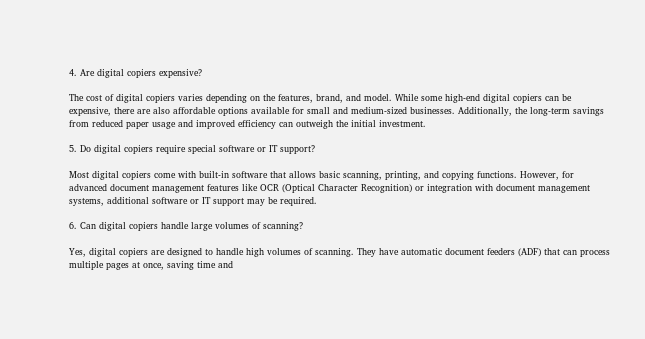4. Are digital copiers expensive?

The cost of digital copiers varies depending on the features, brand, and model. While some high-end digital copiers can be expensive, there are also affordable options available for small and medium-sized businesses. Additionally, the long-term savings from reduced paper usage and improved efficiency can outweigh the initial investment.

5. Do digital copiers require special software or IT support?

Most digital copiers come with built-in software that allows basic scanning, printing, and copying functions. However, for advanced document management features like OCR (Optical Character Recognition) or integration with document management systems, additional software or IT support may be required.

6. Can digital copiers handle large volumes of scanning?

Yes, digital copiers are designed to handle high volumes of scanning. They have automatic document feeders (ADF) that can process multiple pages at once, saving time and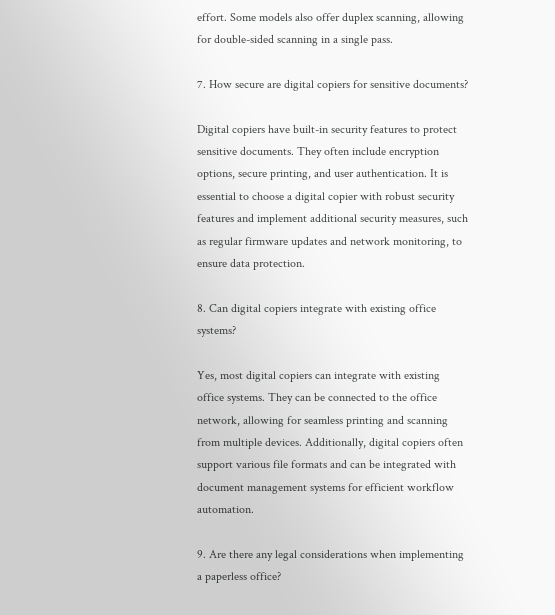effort. Some models also offer duplex scanning, allowing for double-sided scanning in a single pass.

7. How secure are digital copiers for sensitive documents?

Digital copiers have built-in security features to protect sensitive documents. They often include encryption options, secure printing, and user authentication. It is essential to choose a digital copier with robust security features and implement additional security measures, such as regular firmware updates and network monitoring, to ensure data protection.

8. Can digital copiers integrate with existing office systems?

Yes, most digital copiers can integrate with existing office systems. They can be connected to the office network, allowing for seamless printing and scanning from multiple devices. Additionally, digital copiers often support various file formats and can be integrated with document management systems for efficient workflow automation.

9. Are there any legal considerations when implementing a paperless office?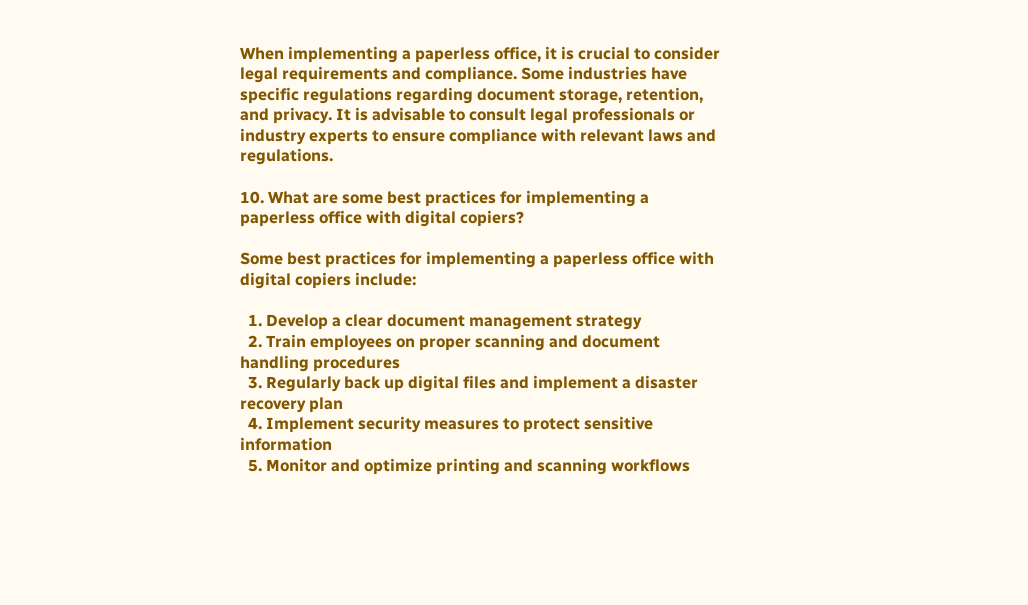When implementing a paperless office, it is crucial to consider legal requirements and compliance. Some industries have specific regulations regarding document storage, retention, and privacy. It is advisable to consult legal professionals or industry experts to ensure compliance with relevant laws and regulations.

10. What are some best practices for implementing a paperless office with digital copiers?

Some best practices for implementing a paperless office with digital copiers include:

  1. Develop a clear document management strategy
  2. Train employees on proper scanning and document handling procedures
  3. Regularly back up digital files and implement a disaster recovery plan
  4. Implement security measures to protect sensitive information
  5. Monitor and optimize printing and scanning workflows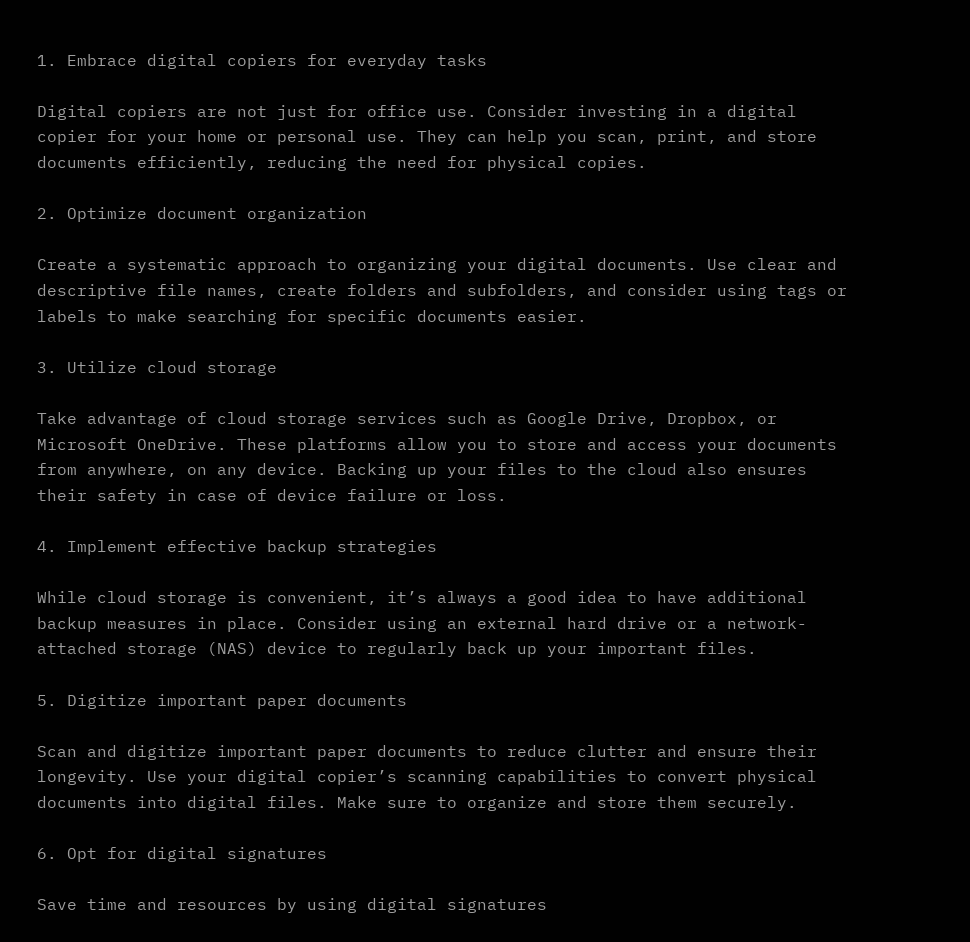1. Embrace digital copiers for everyday tasks

Digital copiers are not just for office use. Consider investing in a digital copier for your home or personal use. They can help you scan, print, and store documents efficiently, reducing the need for physical copies.

2. Optimize document organization

Create a systematic approach to organizing your digital documents. Use clear and descriptive file names, create folders and subfolders, and consider using tags or labels to make searching for specific documents easier.

3. Utilize cloud storage

Take advantage of cloud storage services such as Google Drive, Dropbox, or Microsoft OneDrive. These platforms allow you to store and access your documents from anywhere, on any device. Backing up your files to the cloud also ensures their safety in case of device failure or loss.

4. Implement effective backup strategies

While cloud storage is convenient, it’s always a good idea to have additional backup measures in place. Consider using an external hard drive or a network-attached storage (NAS) device to regularly back up your important files.

5. Digitize important paper documents

Scan and digitize important paper documents to reduce clutter and ensure their longevity. Use your digital copier’s scanning capabilities to convert physical documents into digital files. Make sure to organize and store them securely.

6. Opt for digital signatures

Save time and resources by using digital signatures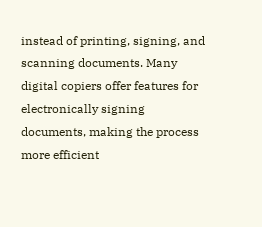instead of printing, signing, and scanning documents. Many digital copiers offer features for electronically signing documents, making the process more efficient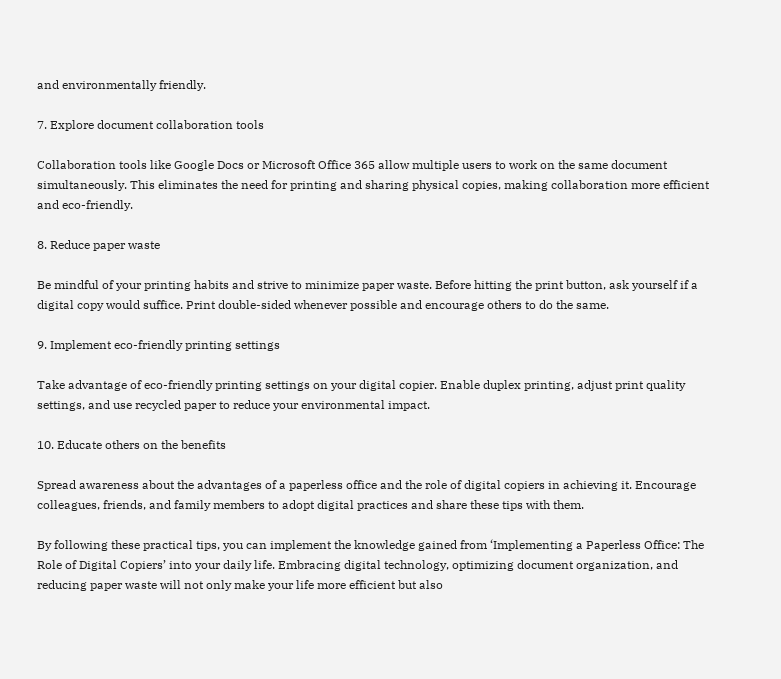and environmentally friendly.

7. Explore document collaboration tools

Collaboration tools like Google Docs or Microsoft Office 365 allow multiple users to work on the same document simultaneously. This eliminates the need for printing and sharing physical copies, making collaboration more efficient and eco-friendly.

8. Reduce paper waste

Be mindful of your printing habits and strive to minimize paper waste. Before hitting the print button, ask yourself if a digital copy would suffice. Print double-sided whenever possible and encourage others to do the same.

9. Implement eco-friendly printing settings

Take advantage of eco-friendly printing settings on your digital copier. Enable duplex printing, adjust print quality settings, and use recycled paper to reduce your environmental impact.

10. Educate others on the benefits

Spread awareness about the advantages of a paperless office and the role of digital copiers in achieving it. Encourage colleagues, friends, and family members to adopt digital practices and share these tips with them.

By following these practical tips, you can implement the knowledge gained from ‘Implementing a Paperless Office: The Role of Digital Copiers’ into your daily life. Embracing digital technology, optimizing document organization, and reducing paper waste will not only make your life more efficient but also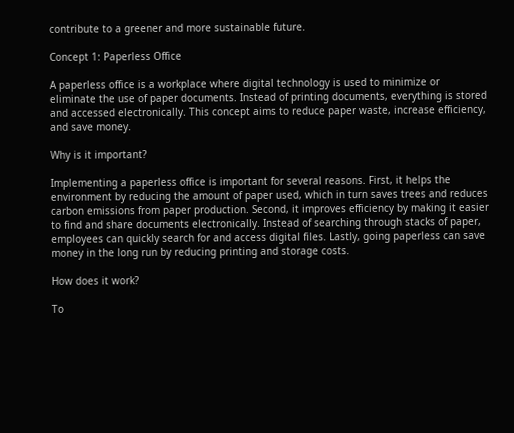contribute to a greener and more sustainable future.

Concept 1: Paperless Office

A paperless office is a workplace where digital technology is used to minimize or eliminate the use of paper documents. Instead of printing documents, everything is stored and accessed electronically. This concept aims to reduce paper waste, increase efficiency, and save money.

Why is it important?

Implementing a paperless office is important for several reasons. First, it helps the environment by reducing the amount of paper used, which in turn saves trees and reduces carbon emissions from paper production. Second, it improves efficiency by making it easier to find and share documents electronically. Instead of searching through stacks of paper, employees can quickly search for and access digital files. Lastly, going paperless can save money in the long run by reducing printing and storage costs.

How does it work?

To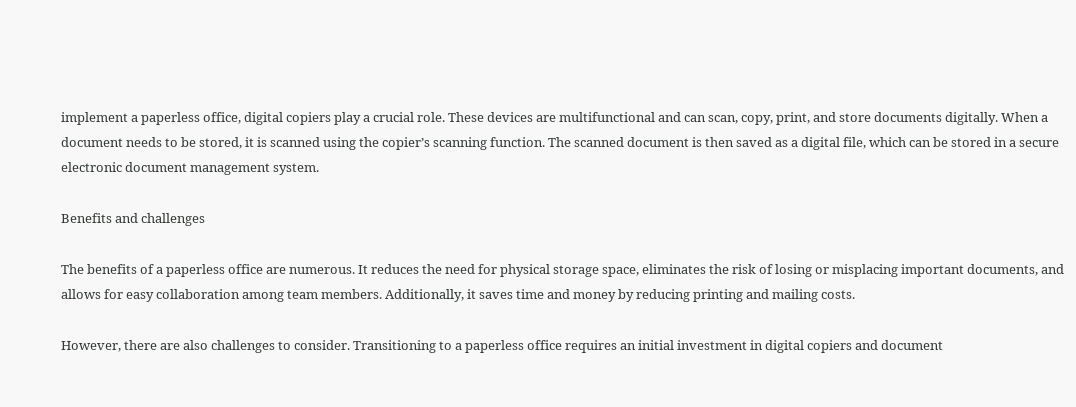implement a paperless office, digital copiers play a crucial role. These devices are multifunctional and can scan, copy, print, and store documents digitally. When a document needs to be stored, it is scanned using the copier’s scanning function. The scanned document is then saved as a digital file, which can be stored in a secure electronic document management system.

Benefits and challenges

The benefits of a paperless office are numerous. It reduces the need for physical storage space, eliminates the risk of losing or misplacing important documents, and allows for easy collaboration among team members. Additionally, it saves time and money by reducing printing and mailing costs.

However, there are also challenges to consider. Transitioning to a paperless office requires an initial investment in digital copiers and document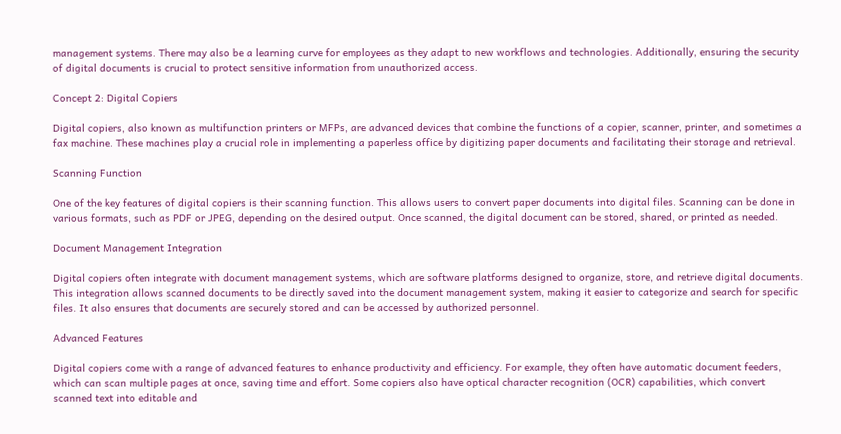management systems. There may also be a learning curve for employees as they adapt to new workflows and technologies. Additionally, ensuring the security of digital documents is crucial to protect sensitive information from unauthorized access.

Concept 2: Digital Copiers

Digital copiers, also known as multifunction printers or MFPs, are advanced devices that combine the functions of a copier, scanner, printer, and sometimes a fax machine. These machines play a crucial role in implementing a paperless office by digitizing paper documents and facilitating their storage and retrieval.

Scanning Function

One of the key features of digital copiers is their scanning function. This allows users to convert paper documents into digital files. Scanning can be done in various formats, such as PDF or JPEG, depending on the desired output. Once scanned, the digital document can be stored, shared, or printed as needed.

Document Management Integration

Digital copiers often integrate with document management systems, which are software platforms designed to organize, store, and retrieve digital documents. This integration allows scanned documents to be directly saved into the document management system, making it easier to categorize and search for specific files. It also ensures that documents are securely stored and can be accessed by authorized personnel.

Advanced Features

Digital copiers come with a range of advanced features to enhance productivity and efficiency. For example, they often have automatic document feeders, which can scan multiple pages at once, saving time and effort. Some copiers also have optical character recognition (OCR) capabilities, which convert scanned text into editable and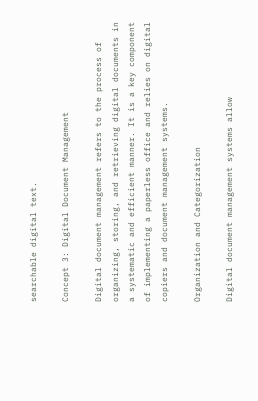searchable digital text.

Concept 3: Digital Document Management

Digital document management refers to the process of organizing, storing, and retrieving digital documents in a systematic and efficient manner. It is a key component of implementing a paperless office and relies on digital copiers and document management systems.

Organization and Categorization

Digital document management systems allow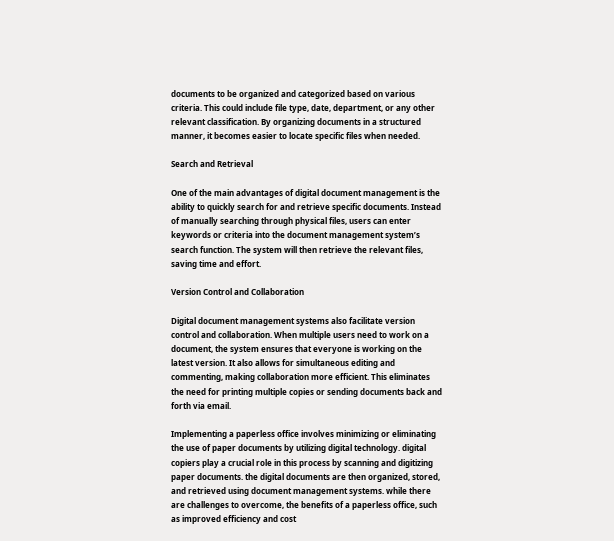documents to be organized and categorized based on various criteria. This could include file type, date, department, or any other relevant classification. By organizing documents in a structured manner, it becomes easier to locate specific files when needed.

Search and Retrieval

One of the main advantages of digital document management is the ability to quickly search for and retrieve specific documents. Instead of manually searching through physical files, users can enter keywords or criteria into the document management system’s search function. The system will then retrieve the relevant files, saving time and effort.

Version Control and Collaboration

Digital document management systems also facilitate version control and collaboration. When multiple users need to work on a document, the system ensures that everyone is working on the latest version. It also allows for simultaneous editing and commenting, making collaboration more efficient. This eliminates the need for printing multiple copies or sending documents back and forth via email.

Implementing a paperless office involves minimizing or eliminating the use of paper documents by utilizing digital technology. digital copiers play a crucial role in this process by scanning and digitizing paper documents. the digital documents are then organized, stored, and retrieved using document management systems. while there are challenges to overcome, the benefits of a paperless office, such as improved efficiency and cost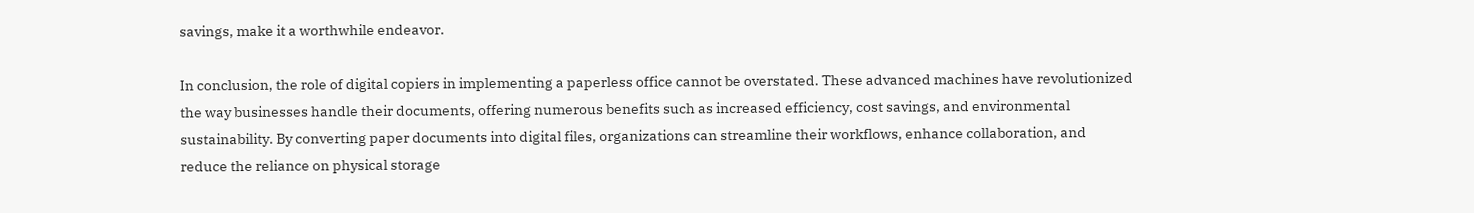savings, make it a worthwhile endeavor.

In conclusion, the role of digital copiers in implementing a paperless office cannot be overstated. These advanced machines have revolutionized the way businesses handle their documents, offering numerous benefits such as increased efficiency, cost savings, and environmental sustainability. By converting paper documents into digital files, organizations can streamline their workflows, enhance collaboration, and reduce the reliance on physical storage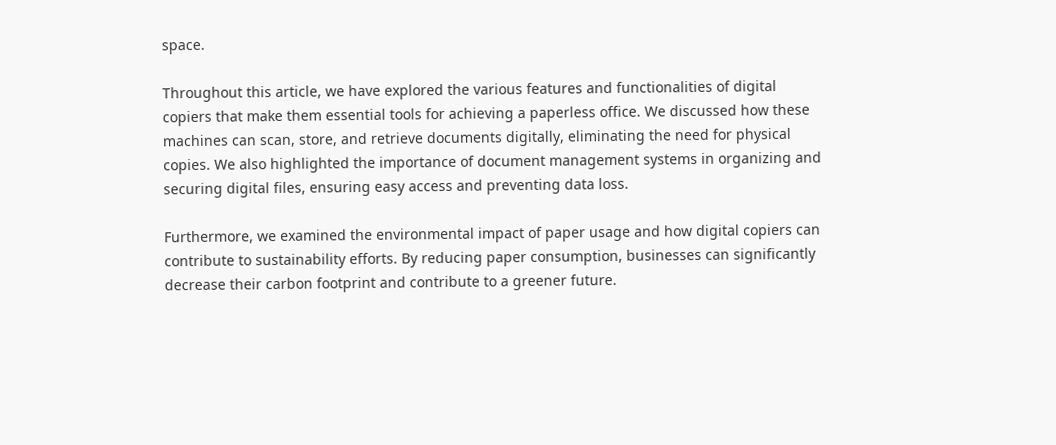space.

Throughout this article, we have explored the various features and functionalities of digital copiers that make them essential tools for achieving a paperless office. We discussed how these machines can scan, store, and retrieve documents digitally, eliminating the need for physical copies. We also highlighted the importance of document management systems in organizing and securing digital files, ensuring easy access and preventing data loss.

Furthermore, we examined the environmental impact of paper usage and how digital copiers can contribute to sustainability efforts. By reducing paper consumption, businesses can significantly decrease their carbon footprint and contribute to a greener future.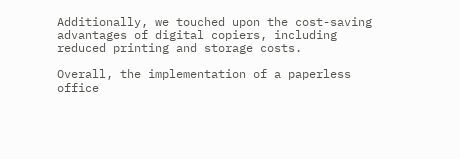Additionally, we touched upon the cost-saving advantages of digital copiers, including reduced printing and storage costs.

Overall, the implementation of a paperless office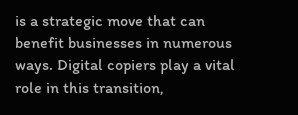is a strategic move that can benefit businesses in numerous ways. Digital copiers play a vital role in this transition,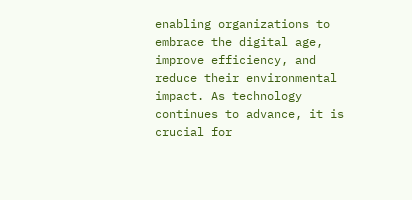enabling organizations to embrace the digital age, improve efficiency, and reduce their environmental impact. As technology continues to advance, it is crucial for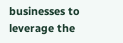businesses to leverage the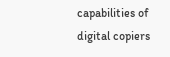capabilities of digital copiers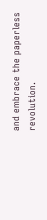and embrace the paperless revolution.